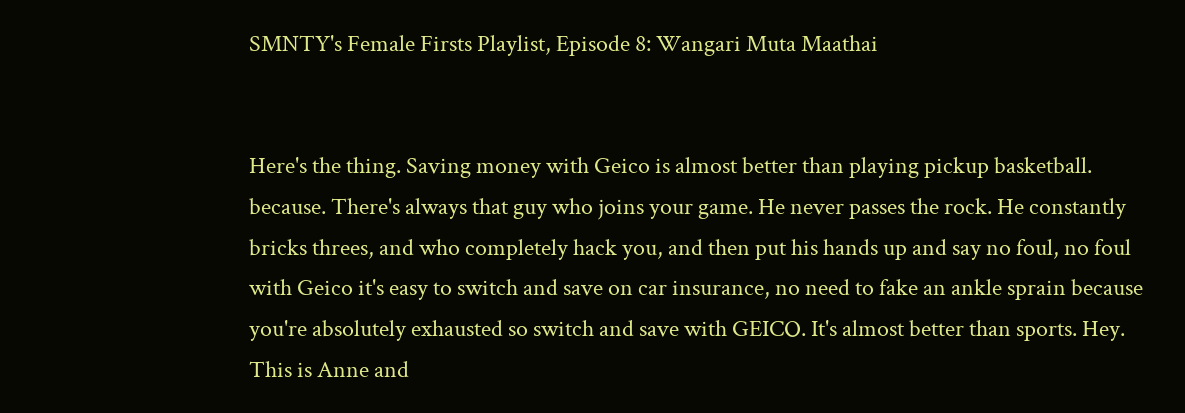SMNTY's Female Firsts Playlist, Episode 8: Wangari Muta Maathai


Here's the thing. Saving money with Geico is almost better than playing pickup basketball. because. There's always that guy who joins your game. He never passes the rock. He constantly bricks threes, and who completely hack you, and then put his hands up and say no foul, no foul with Geico it's easy to switch and save on car insurance, no need to fake an ankle sprain because you're absolutely exhausted so switch and save with GEICO. It's almost better than sports. Hey. This is Anne and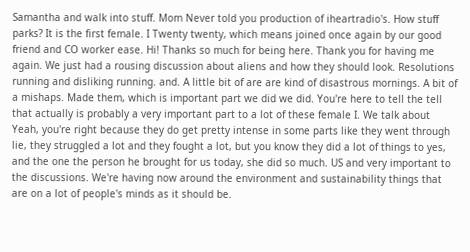Samantha and walk into stuff. Mom Never told you production of iheartradio's. How stuff parks? It is the first female. I Twenty twenty, which means joined once again by our good friend and CO worker ease. Hi! Thanks so much for being here. Thank you for having me again. We just had a rousing discussion about aliens and how they should look. Resolutions running and disliking running. and. A little bit of are are kind of disastrous mornings. A bit of a mishaps. Made them, which is important part we did we did. You're here to tell the tell that actually is probably a very important part to a lot of these female I. We talk about Yeah, you're right because they do get pretty intense in some parts like they went through lie, they struggled a lot and they fought a lot, but you know they did a lot of things to yes, and the one the person he brought for us today, she did so much. US and very important to the discussions. We're having now around the environment and sustainability things that are on a lot of people's minds as it should be.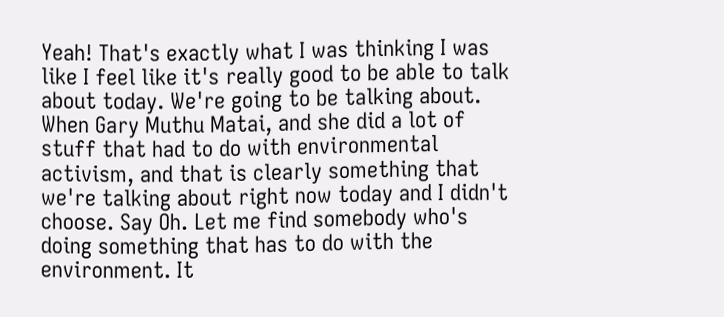Yeah! That's exactly what I was thinking I was like I feel like it's really good to be able to talk about today. We're going to be talking about. When Gary Muthu Matai, and she did a lot of stuff that had to do with environmental activism, and that is clearly something that we're talking about right now today and I didn't choose. Say Oh. Let me find somebody who's doing something that has to do with the environment. It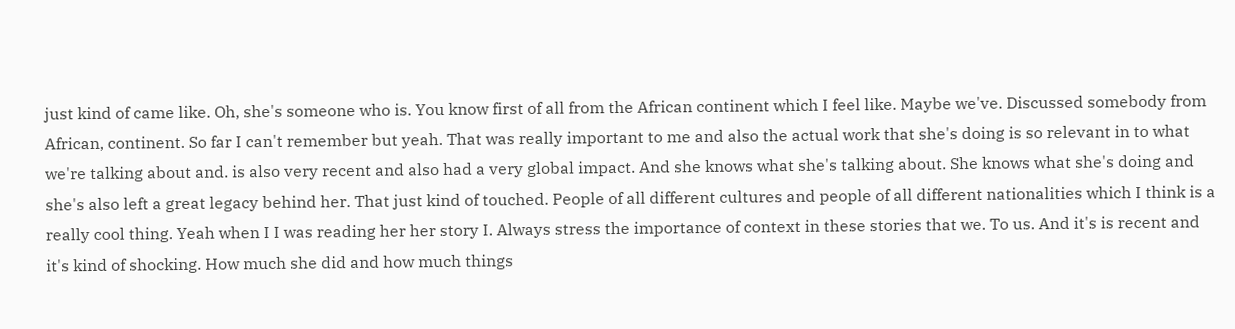just kind of came like. Oh, she's someone who is. You know first of all from the African continent which I feel like. Maybe we've. Discussed somebody from African, continent. So far I can't remember but yeah. That was really important to me and also the actual work that she's doing is so relevant in to what we're talking about and. is also very recent and also had a very global impact. And she knows what she's talking about. She knows what she's doing and she's also left a great legacy behind her. That just kind of touched. People of all different cultures and people of all different nationalities which I think is a really cool thing. Yeah when I I was reading her her story I. Always stress the importance of context in these stories that we. To us. And it's is recent and it's kind of shocking. How much she did and how much things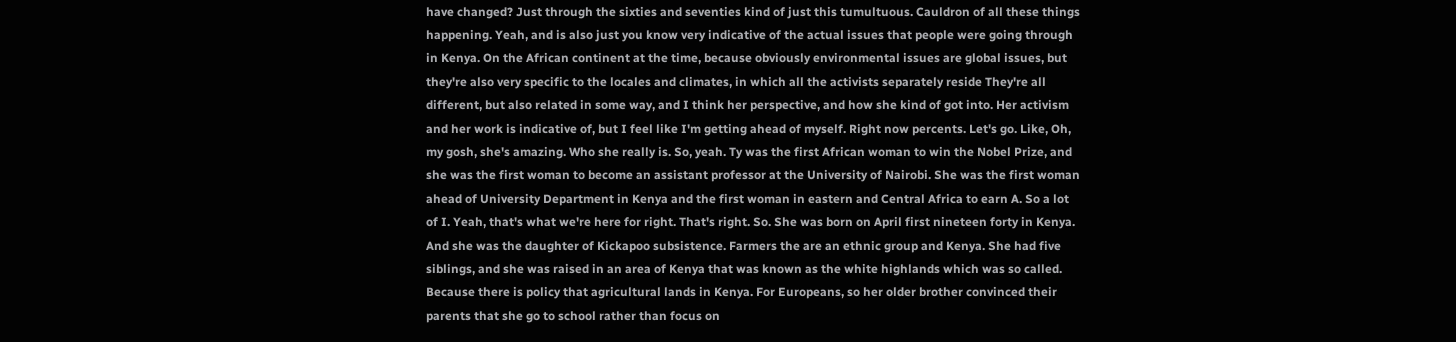have changed? Just through the sixties and seventies kind of just this tumultuous. Cauldron of all these things happening. Yeah, and is also just you know very indicative of the actual issues that people were going through in Kenya. On the African continent at the time, because obviously environmental issues are global issues, but they're also very specific to the locales and climates, in which all the activists separately reside They're all different, but also related in some way, and I think her perspective, and how she kind of got into. Her activism and her work is indicative of, but I feel like I'm getting ahead of myself. Right now percents. Let's go. Like, Oh, my gosh, she's amazing. Who she really is. So, yeah. Ty was the first African woman to win the Nobel Prize, and she was the first woman to become an assistant professor at the University of Nairobi. She was the first woman ahead of University Department in Kenya and the first woman in eastern and Central Africa to earn A. So a lot of I. Yeah, that's what we're here for right. That's right. So. She was born on April first nineteen forty in Kenya. And she was the daughter of Kickapoo subsistence. Farmers the are an ethnic group and Kenya. She had five siblings, and she was raised in an area of Kenya that was known as the white highlands which was so called. Because there is policy that agricultural lands in Kenya. For Europeans, so her older brother convinced their parents that she go to school rather than focus on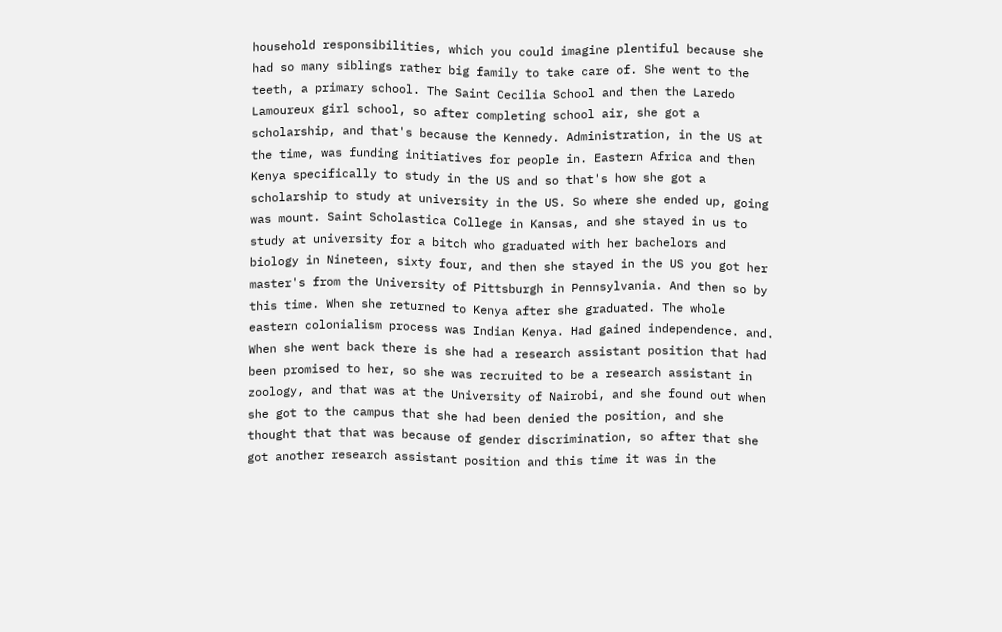household responsibilities, which you could imagine plentiful because she had so many siblings rather big family to take care of. She went to the teeth, a primary school. The Saint Cecilia School and then the Laredo Lamoureux girl school, so after completing school air, she got a scholarship, and that's because the Kennedy. Administration, in the US at the time, was funding initiatives for people in. Eastern Africa and then Kenya specifically to study in the US and so that's how she got a scholarship to study at university in the US. So where she ended up, going was mount. Saint Scholastica College in Kansas, and she stayed in us to study at university for a bitch who graduated with her bachelors and biology in Nineteen, sixty four, and then she stayed in the US you got her master's from the University of Pittsburgh in Pennsylvania. And then so by this time. When she returned to Kenya after she graduated. The whole eastern colonialism process was Indian Kenya. Had gained independence. and. When she went back there is she had a research assistant position that had been promised to her, so she was recruited to be a research assistant in zoology, and that was at the University of Nairobi, and she found out when she got to the campus that she had been denied the position, and she thought that that was because of gender discrimination, so after that she got another research assistant position and this time it was in the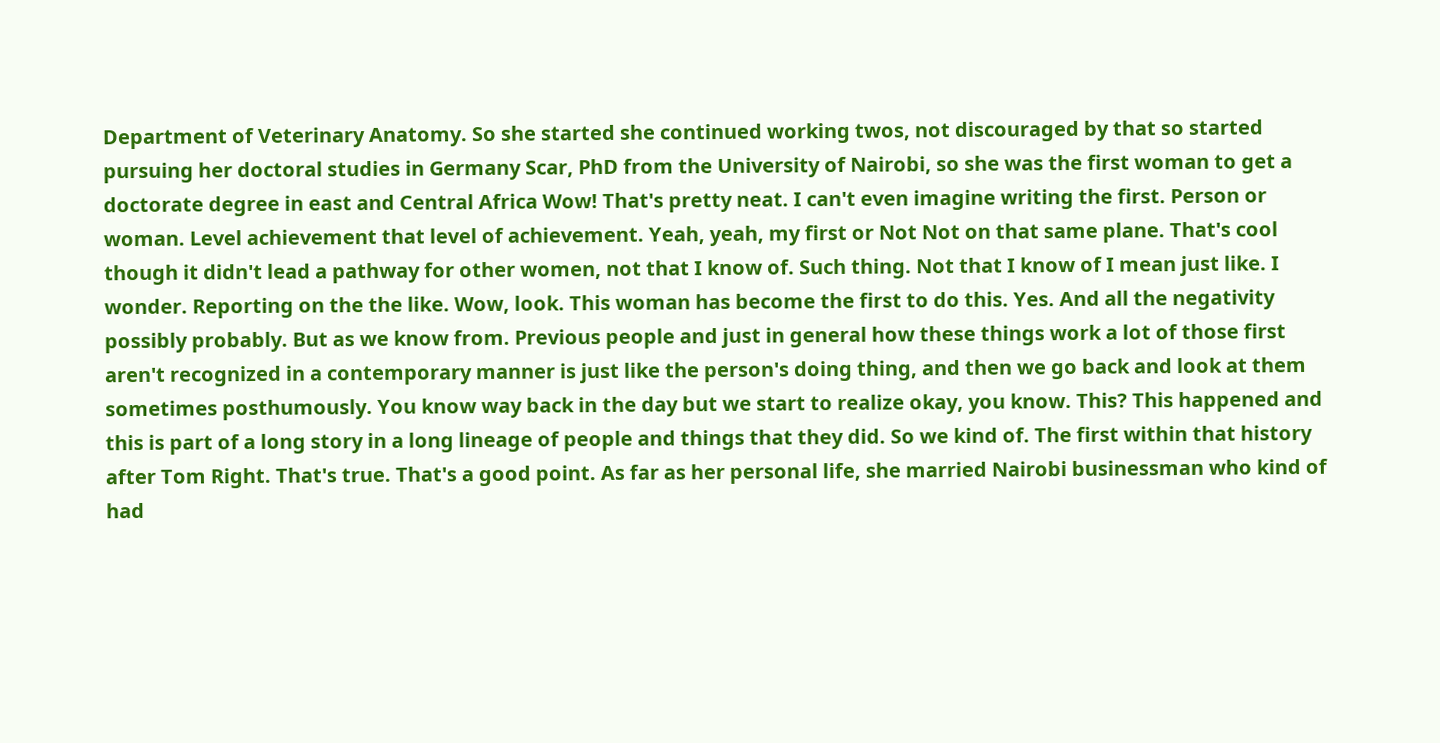Department of Veterinary Anatomy. So she started she continued working twos, not discouraged by that so started pursuing her doctoral studies in Germany Scar, PhD from the University of Nairobi, so she was the first woman to get a doctorate degree in east and Central Africa Wow! That's pretty neat. I can't even imagine writing the first. Person or woman. Level achievement that level of achievement. Yeah, yeah, my first or Not Not on that same plane. That's cool though it didn't lead a pathway for other women, not that I know of. Such thing. Not that I know of I mean just like. I wonder. Reporting on the the like. Wow, look. This woman has become the first to do this. Yes. And all the negativity possibly probably. But as we know from. Previous people and just in general how these things work a lot of those first aren't recognized in a contemporary manner is just like the person's doing thing, and then we go back and look at them sometimes posthumously. You know way back in the day but we start to realize okay, you know. This? This happened and this is part of a long story in a long lineage of people and things that they did. So we kind of. The first within that history after Tom Right. That's true. That's a good point. As far as her personal life, she married Nairobi businessman who kind of had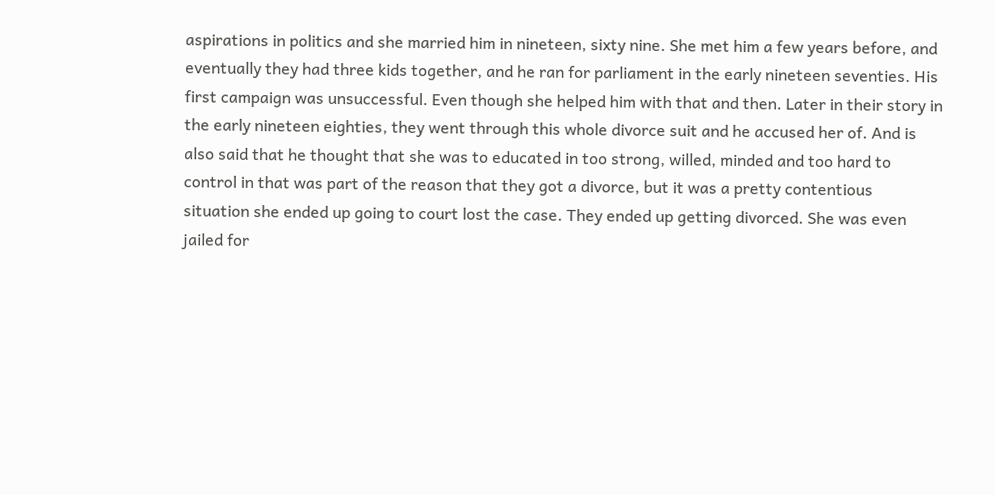aspirations in politics and she married him in nineteen, sixty nine. She met him a few years before, and eventually they had three kids together, and he ran for parliament in the early nineteen seventies. His first campaign was unsuccessful. Even though she helped him with that and then. Later in their story in the early nineteen eighties, they went through this whole divorce suit and he accused her of. And is also said that he thought that she was to educated in too strong, willed, minded and too hard to control in that was part of the reason that they got a divorce, but it was a pretty contentious situation she ended up going to court lost the case. They ended up getting divorced. She was even jailed for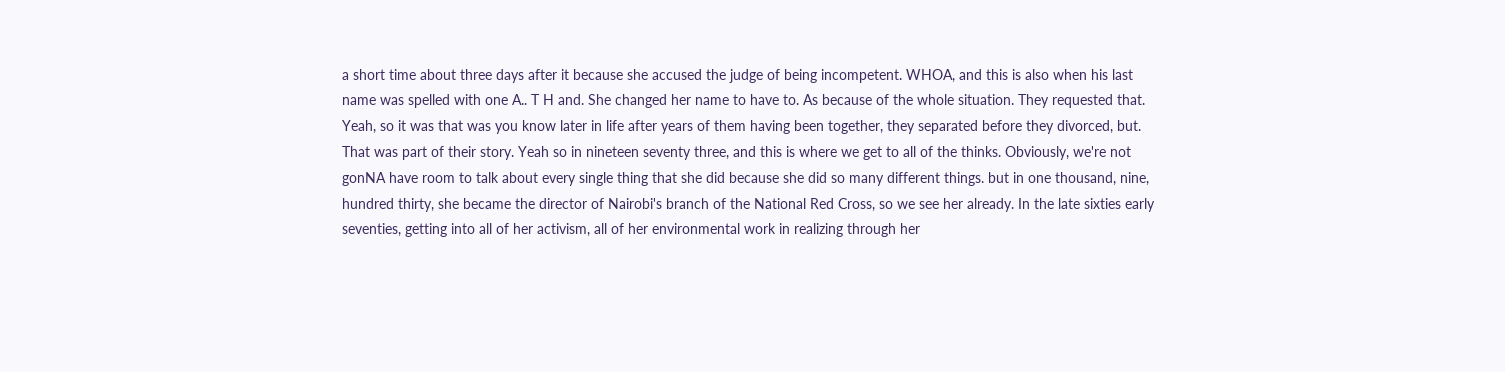a short time about three days after it because she accused the judge of being incompetent. WHOA, and this is also when his last name was spelled with one A.. T H and. She changed her name to have to. As because of the whole situation. They requested that. Yeah, so it was that was you know later in life after years of them having been together, they separated before they divorced, but. That was part of their story. Yeah so in nineteen seventy three, and this is where we get to all of the thinks. Obviously, we're not gonNA have room to talk about every single thing that she did because she did so many different things. but in one thousand, nine, hundred thirty, she became the director of Nairobi's branch of the National Red Cross, so we see her already. In the late sixties early seventies, getting into all of her activism, all of her environmental work in realizing through her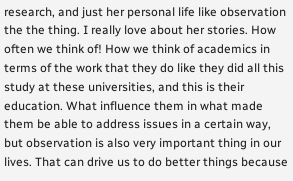research, and just her personal life like observation the the thing. I really love about her stories. How often we think of! How we think of academics in terms of the work that they do like they did all this study at these universities, and this is their education. What influence them in what made them be able to address issues in a certain way, but observation is also very important thing in our lives. That can drive us to do better things because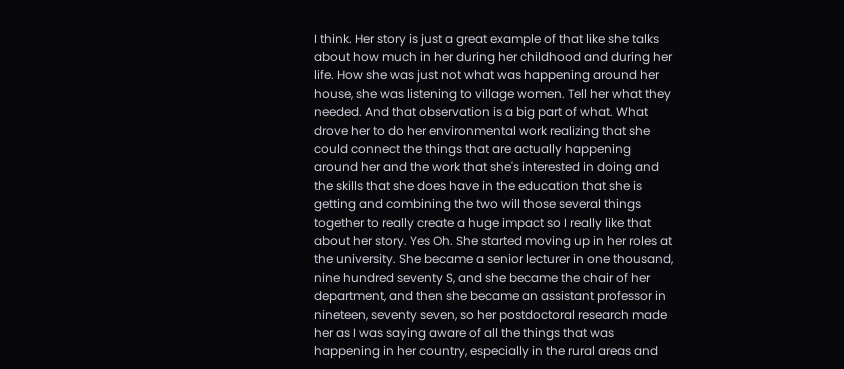I think. Her story is just a great example of that like she talks about how much in her during her childhood and during her life. How she was just not what was happening around her house, she was listening to village women. Tell her what they needed. And that observation is a big part of what. What drove her to do her environmental work realizing that she could connect the things that are actually happening around her and the work that she's interested in doing and the skills that she does have in the education that she is getting and combining the two will those several things together to really create a huge impact so I really like that about her story. Yes Oh. She started moving up in her roles at the university. She became a senior lecturer in one thousand, nine hundred seventy S, and she became the chair of her department, and then she became an assistant professor in nineteen, seventy seven, so her postdoctoral research made her as I was saying aware of all the things that was happening in her country, especially in the rural areas and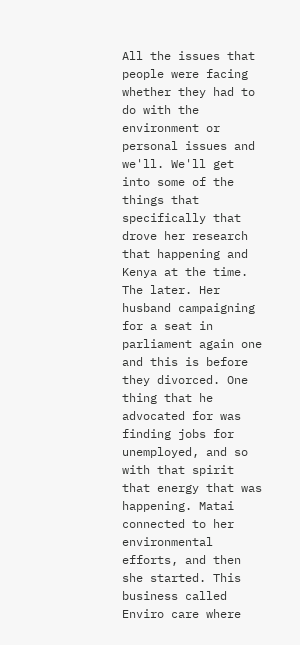All the issues that people were facing whether they had to do with the environment or personal issues and we'll. We'll get into some of the things that specifically that drove her research that happening and Kenya at the time. The later. Her husband campaigning for a seat in parliament again one and this is before they divorced. One thing that he advocated for was finding jobs for unemployed, and so with that spirit that energy that was happening. Matai connected to her environmental efforts, and then she started. This business called Enviro care where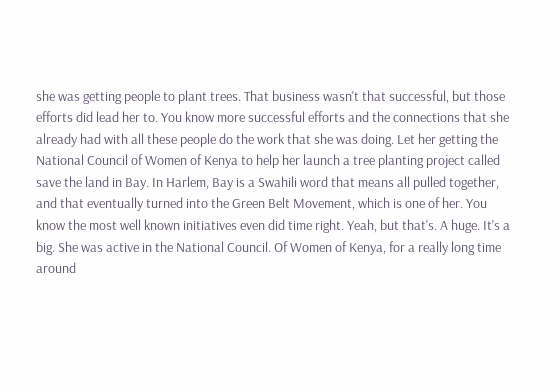she was getting people to plant trees. That business wasn't that successful, but those efforts did lead her to. You know more successful efforts and the connections that she already had with all these people do the work that she was doing. Let her getting the National Council of Women of Kenya to help her launch a tree planting project called save the land in Bay. In Harlem, Bay is a Swahili word that means all pulled together, and that eventually turned into the Green Belt Movement, which is one of her. You know the most well known initiatives even did time right. Yeah, but that's. A huge. It's a big. She was active in the National Council. Of Women of Kenya, for a really long time around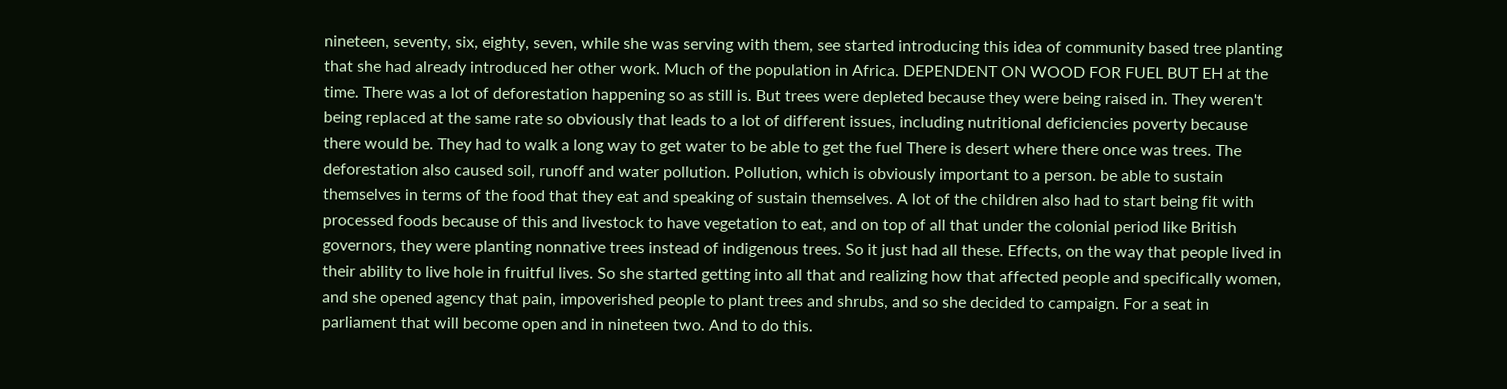nineteen, seventy, six, eighty, seven, while she was serving with them, see started introducing this idea of community based tree planting that she had already introduced her other work. Much of the population in Africa. DEPENDENT ON WOOD FOR FUEL BUT EH at the time. There was a lot of deforestation happening so as still is. But trees were depleted because they were being raised in. They weren't being replaced at the same rate so obviously that leads to a lot of different issues, including nutritional deficiencies poverty because there would be. They had to walk a long way to get water to be able to get the fuel There is desert where there once was trees. The deforestation also caused soil, runoff and water pollution. Pollution, which is obviously important to a person. be able to sustain themselves in terms of the food that they eat and speaking of sustain themselves. A lot of the children also had to start being fit with processed foods because of this and livestock to have vegetation to eat, and on top of all that under the colonial period like British governors, they were planting nonnative trees instead of indigenous trees. So it just had all these. Effects, on the way that people lived in their ability to live hole in fruitful lives. So she started getting into all that and realizing how that affected people and specifically women, and she opened agency that pain, impoverished people to plant trees and shrubs, and so she decided to campaign. For a seat in parliament that will become open and in nineteen two. And to do this.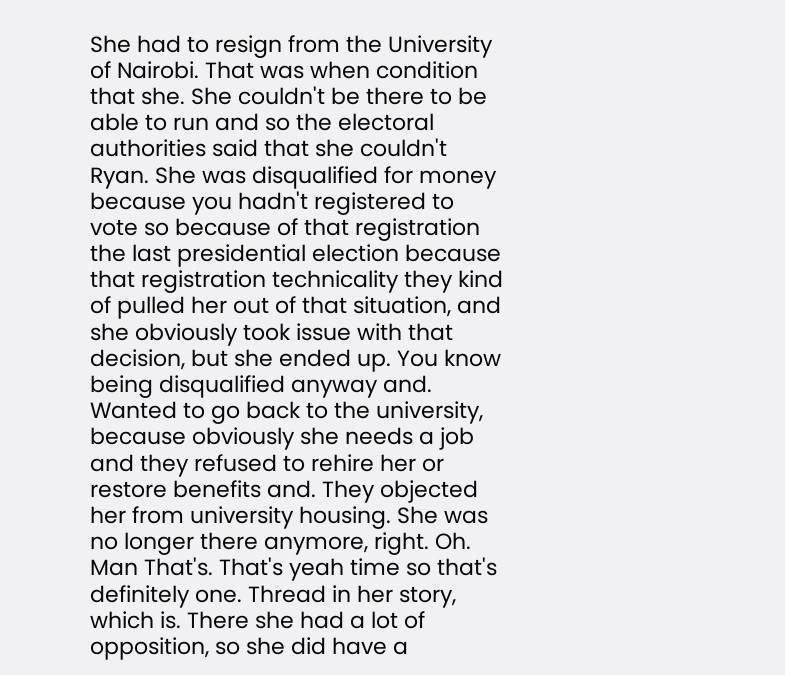She had to resign from the University of Nairobi. That was when condition that she. She couldn't be there to be able to run and so the electoral authorities said that she couldn't Ryan. She was disqualified for money because you hadn't registered to vote so because of that registration the last presidential election because that registration technicality they kind of pulled her out of that situation, and she obviously took issue with that decision, but she ended up. You know being disqualified anyway and. Wanted to go back to the university, because obviously she needs a job and they refused to rehire her or restore benefits and. They objected her from university housing. She was no longer there anymore, right. Oh. Man That's. That's yeah time so that's definitely one. Thread in her story, which is. There she had a lot of opposition, so she did have a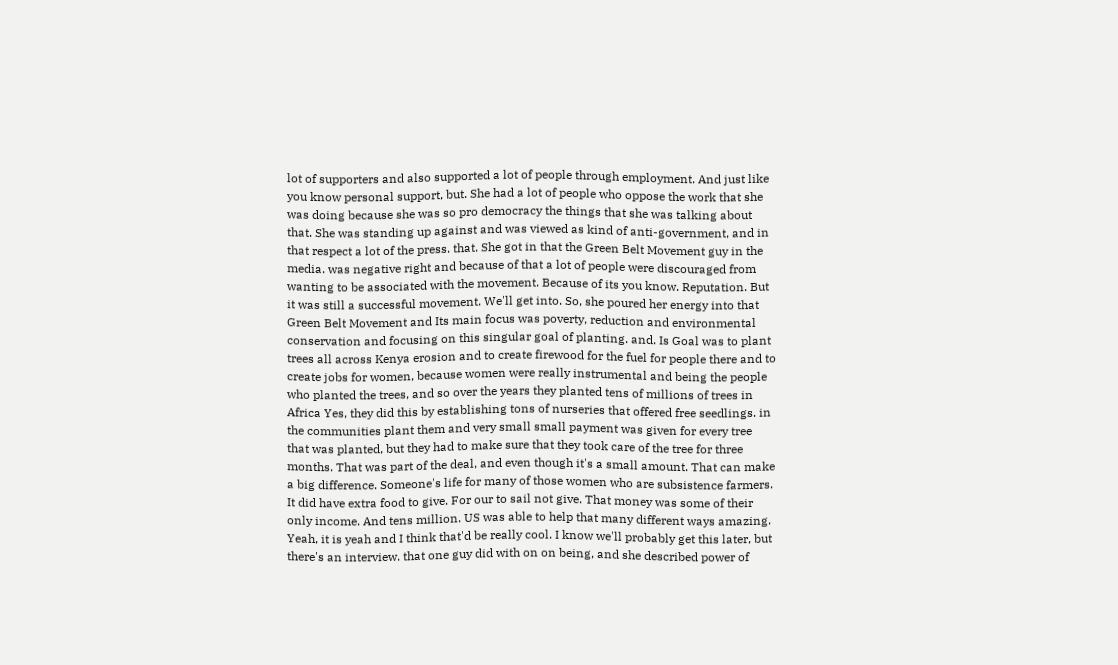lot of supporters and also supported a lot of people through employment. And just like you know personal support, but. She had a lot of people who oppose the work that she was doing because she was so pro democracy the things that she was talking about that. She was standing up against and was viewed as kind of anti-government, and in that respect a lot of the press. that. She got in that the Green Belt Movement guy in the media. was negative right and because of that a lot of people were discouraged from wanting to be associated with the movement. Because of its you know. Reputation. But it was still a successful movement. We'll get into. So, she poured her energy into that Green Belt Movement and Its main focus was poverty, reduction and environmental conservation and focusing on this singular goal of planting. and. Is Goal was to plant trees all across Kenya erosion and to create firewood for the fuel for people there and to create jobs for women, because women were really instrumental and being the people who planted the trees, and so over the years they planted tens of millions of trees in Africa Yes, they did this by establishing tons of nurseries that offered free seedlings. in the communities plant them and very small small payment was given for every tree that was planted, but they had to make sure that they took care of the tree for three months. That was part of the deal, and even though it's a small amount. That can make a big difference. Someone's life for many of those women who are subsistence farmers. It did have extra food to give. For our to sail not give. That money was some of their only income. And tens million. US was able to help that many different ways amazing. Yeah, it is yeah and I think that'd be really cool. I know we'll probably get this later, but there's an interview. that one guy did with on on being, and she described power of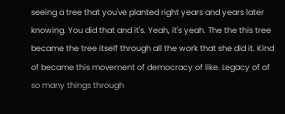seeing a tree that you've planted right years and years later knowing. You did that and it's. Yeah, it's yeah. The the this tree became the tree itself through all the work that she did it. Kind of became this movement of democracy of like. Legacy of of so many things through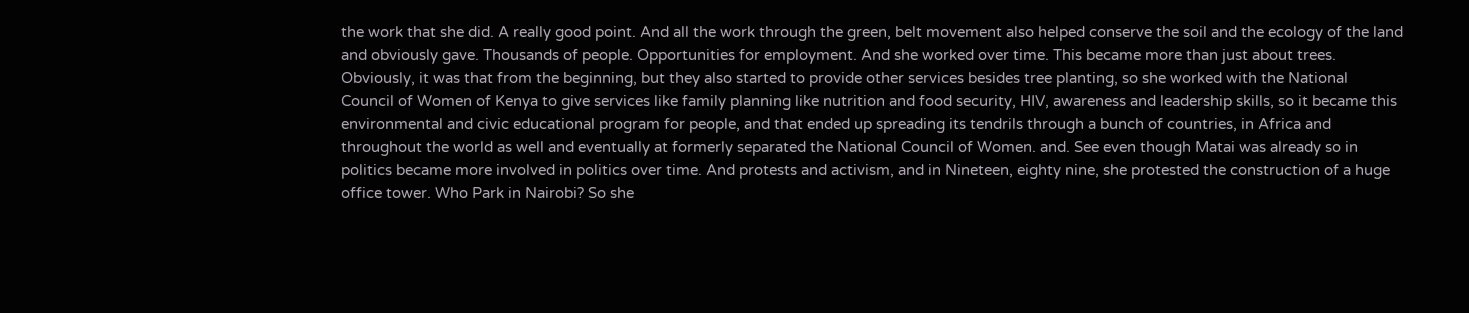the work that she did. A really good point. And all the work through the green, belt movement also helped conserve the soil and the ecology of the land and obviously gave. Thousands of people. Opportunities for employment. And she worked over time. This became more than just about trees. Obviously, it was that from the beginning, but they also started to provide other services besides tree planting, so she worked with the National Council of Women of Kenya to give services like family planning like nutrition and food security, HIV, awareness and leadership skills, so it became this environmental and civic educational program for people, and that ended up spreading its tendrils through a bunch of countries, in Africa and throughout the world as well and eventually at formerly separated the National Council of Women. and. See even though Matai was already so in politics became more involved in politics over time. And protests and activism, and in Nineteen, eighty nine, she protested the construction of a huge office tower. Who Park in Nairobi? So she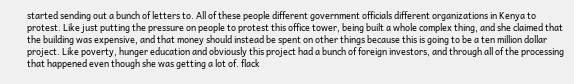started sending out a bunch of letters to. All of these people different government officials different organizations in Kenya to protest. Like just putting the pressure on people to protest this office tower, being built a whole complex thing, and she claimed that the building was expensive, and that money should instead be spent on other things because this is going to be a ten million dollar project. Like poverty, hunger education and obviously this project had a bunch of foreign investors, and through all of the processing that happened even though she was getting a lot of. flack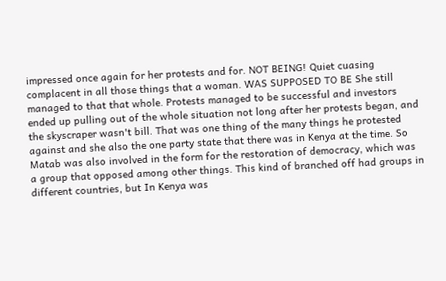impressed once again for her protests and for. NOT BEING! Quiet cuasing complacent in all those things that a woman. WAS SUPPOSED TO BE She still managed to that that whole. Protests managed to be successful and investors ended up pulling out of the whole situation not long after her protests began, and the skyscraper wasn't bill. That was one thing of the many things he protested against and she also the one party state that there was in Kenya at the time. So Matab was also involved in the form for the restoration of democracy, which was a group that opposed among other things. This kind of branched off had groups in different countries, but In Kenya was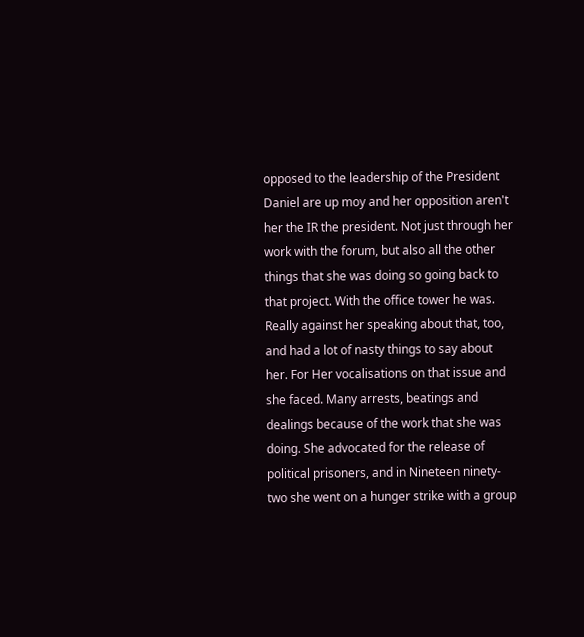opposed to the leadership of the President Daniel are up moy and her opposition aren't her the IR the president. Not just through her work with the forum, but also all the other things that she was doing so going back to that project. With the office tower he was. Really against her speaking about that, too, and had a lot of nasty things to say about her. For Her vocalisations on that issue and she faced. Many arrests, beatings and dealings because of the work that she was doing. She advocated for the release of political prisoners, and in Nineteen ninety-two she went on a hunger strike with a group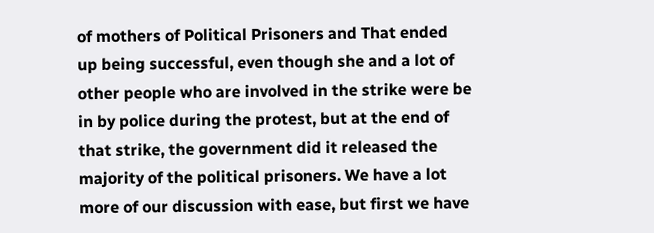of mothers of Political Prisoners and That ended up being successful, even though she and a lot of other people who are involved in the strike were be in by police during the protest, but at the end of that strike, the government did it released the majority of the political prisoners. We have a lot more of our discussion with ease, but first we have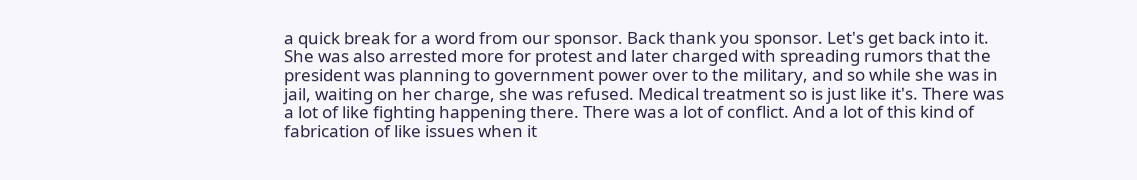a quick break for a word from our sponsor. Back thank you sponsor. Let's get back into it. She was also arrested more for protest and later charged with spreading rumors that the president was planning to government power over to the military, and so while she was in jail, waiting on her charge, she was refused. Medical treatment so is just like it's. There was a lot of like fighting happening there. There was a lot of conflict. And a lot of this kind of fabrication of like issues when it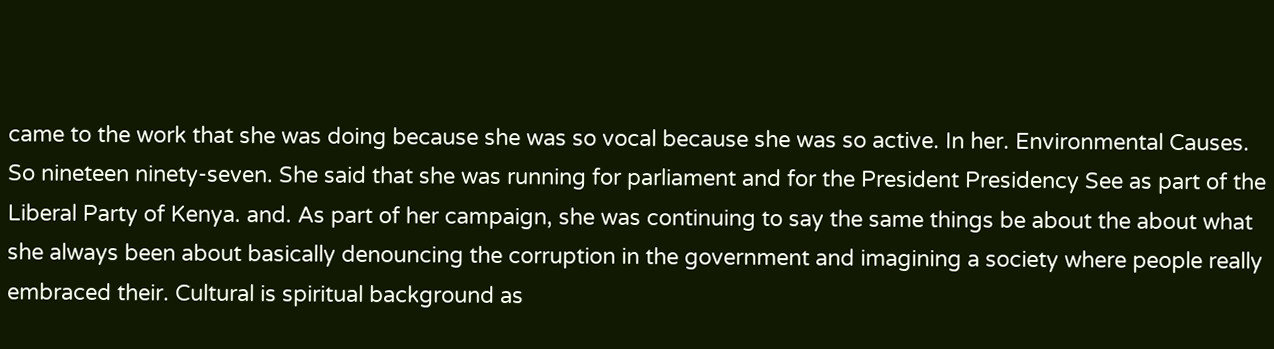came to the work that she was doing because she was so vocal because she was so active. In her. Environmental Causes. So nineteen ninety-seven. She said that she was running for parliament and for the President Presidency See as part of the Liberal Party of Kenya. and. As part of her campaign, she was continuing to say the same things be about the about what she always been about basically denouncing the corruption in the government and imagining a society where people really embraced their. Cultural is spiritual background as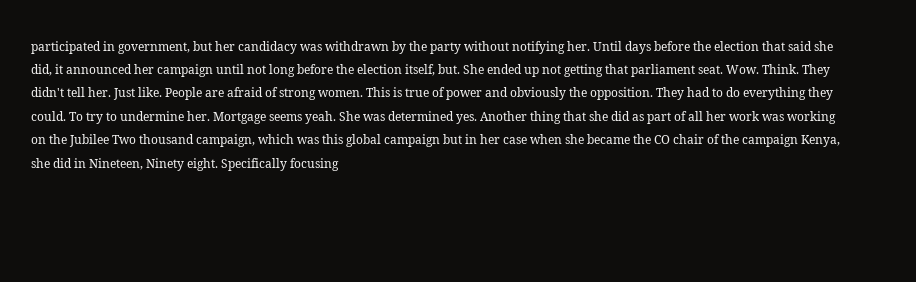participated in government, but her candidacy was withdrawn by the party without notifying her. Until days before the election that said she did, it announced her campaign until not long before the election itself, but. She ended up not getting that parliament seat. Wow. Think. They didn't tell her. Just like. People are afraid of strong women. This is true of power and obviously the opposition. They had to do everything they could. To try to undermine her. Mortgage seems yeah. She was determined yes. Another thing that she did as part of all her work was working on the Jubilee Two thousand campaign, which was this global campaign but in her case when she became the CO chair of the campaign Kenya, she did in Nineteen, Ninety eight. Specifically focusing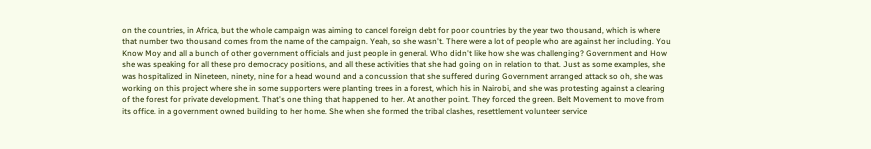on the countries, in Africa, but the whole campaign was aiming to cancel foreign debt for poor countries by the year two thousand, which is where that number two thousand comes from the name of the campaign. Yeah, so she wasn't. There were a lot of people who are against her including. You Know Moy and all a bunch of other government officials and just people in general. Who didn't like how she was challenging? Government and How she was speaking for all these pro democracy positions, and all these activities that she had going on in relation to that. Just as some examples, she was hospitalized in Nineteen, ninety, nine for a head wound and a concussion that she suffered during Government arranged attack so oh, she was working on this project where she in some supporters were planting trees in a forest, which his in Nairobi, and she was protesting against a clearing of the forest for private development. That's one thing that happened to her. At another point. They forced the green. Belt Movement to move from its office. in a government owned building to her home. She when she formed the tribal clashes, resettlement volunteer service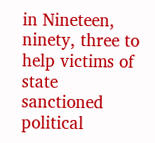in Nineteen, ninety, three to help victims of state sanctioned political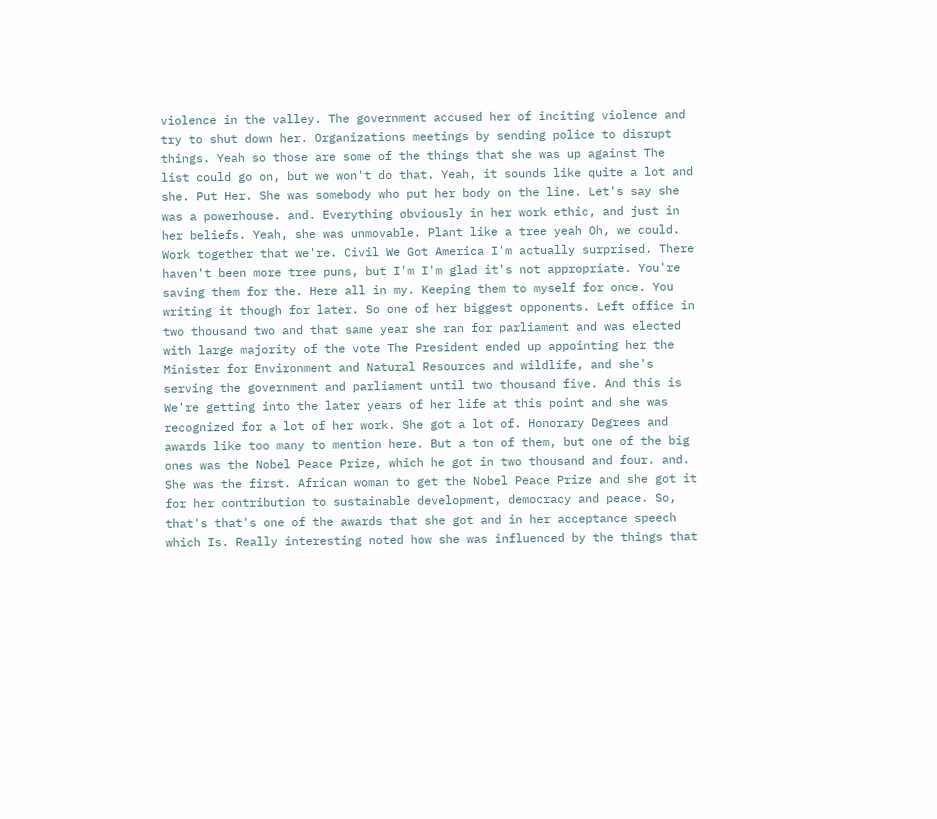violence in the valley. The government accused her of inciting violence and try to shut down her. Organizations meetings by sending police to disrupt things. Yeah so those are some of the things that she was up against The list could go on, but we won't do that. Yeah, it sounds like quite a lot and she. Put Her. She was somebody who put her body on the line. Let's say she was a powerhouse. and. Everything obviously in her work ethic, and just in her beliefs. Yeah, she was unmovable. Plant like a tree yeah Oh, we could. Work together that we're. Civil We Got America I'm actually surprised. There haven't been more tree puns, but I'm I'm glad it's not appropriate. You're saving them for the. Here all in my. Keeping them to myself for once. You writing it though for later. So one of her biggest opponents. Left office in two thousand two and that same year she ran for parliament and was elected with large majority of the vote The President ended up appointing her the Minister for Environment and Natural Resources and wildlife, and she's serving the government and parliament until two thousand five. And this is We're getting into the later years of her life at this point and she was recognized for a lot of her work. She got a lot of. Honorary Degrees and awards like too many to mention here. But a ton of them, but one of the big ones was the Nobel Peace Prize, which he got in two thousand and four. and. She was the first. African woman to get the Nobel Peace Prize and she got it for her contribution to sustainable development, democracy and peace. So, that's that's one of the awards that she got and in her acceptance speech which Is. Really interesting noted how she was influenced by the things that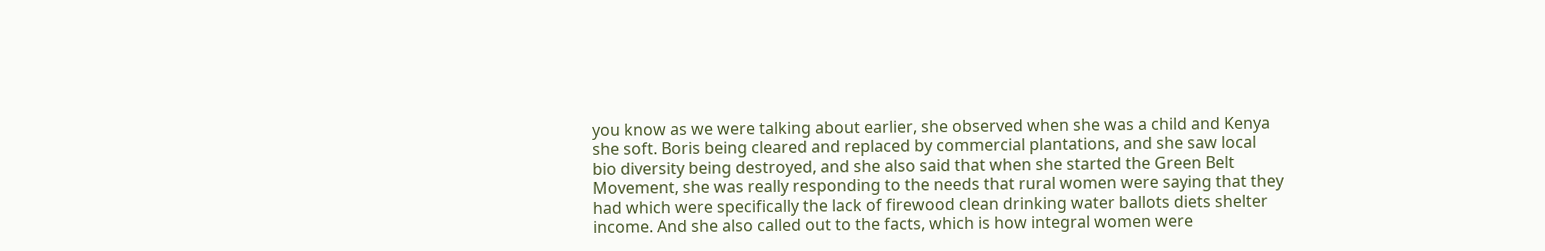you know as we were talking about earlier, she observed when she was a child and Kenya she soft. Boris being cleared and replaced by commercial plantations, and she saw local bio diversity being destroyed, and she also said that when she started the Green Belt Movement, she was really responding to the needs that rural women were saying that they had which were specifically the lack of firewood clean drinking water ballots diets shelter income. And she also called out to the facts, which is how integral women were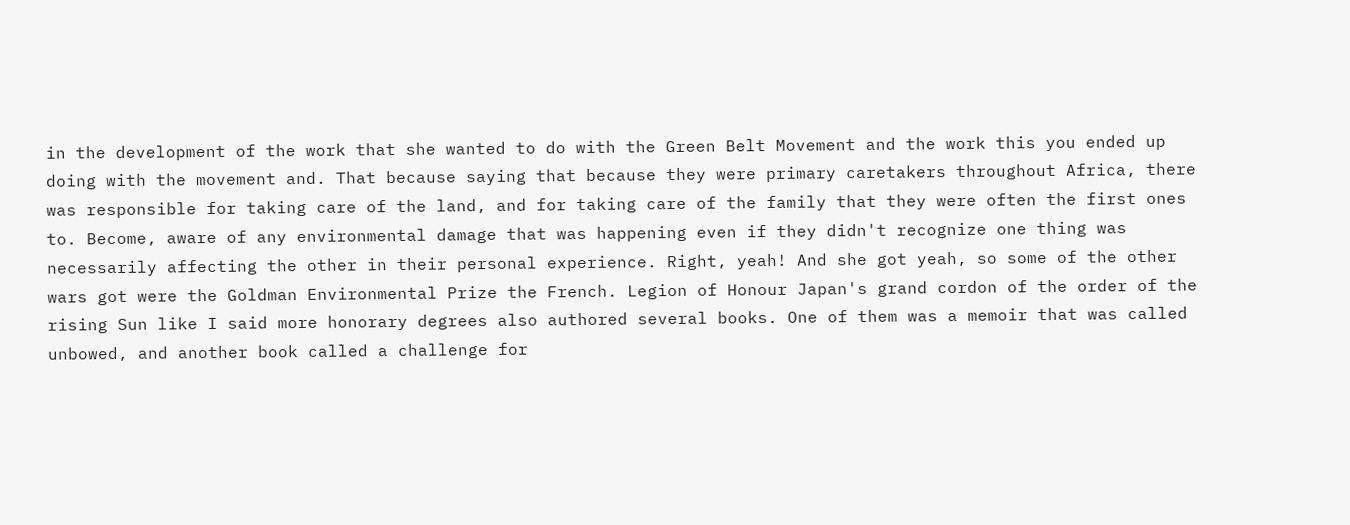in the development of the work that she wanted to do with the Green Belt Movement and the work this you ended up doing with the movement and. That because saying that because they were primary caretakers throughout Africa, there was responsible for taking care of the land, and for taking care of the family that they were often the first ones to. Become, aware of any environmental damage that was happening even if they didn't recognize one thing was necessarily affecting the other in their personal experience. Right, yeah! And she got yeah, so some of the other wars got were the Goldman Environmental Prize the French. Legion of Honour Japan's grand cordon of the order of the rising Sun like I said more honorary degrees also authored several books. One of them was a memoir that was called unbowed, and another book called a challenge for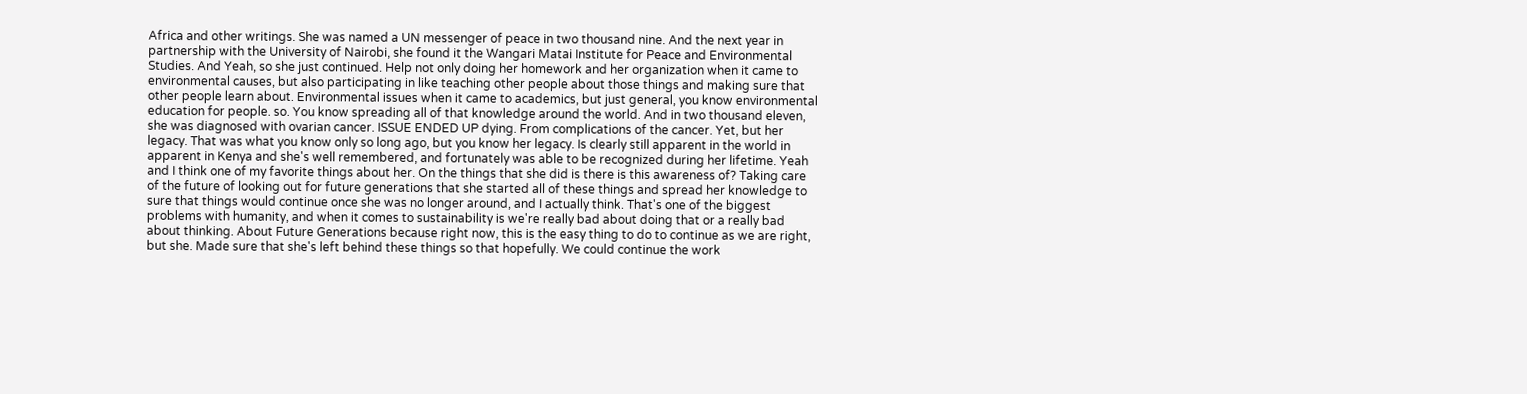Africa and other writings. She was named a UN messenger of peace in two thousand nine. And the next year in partnership with the University of Nairobi, she found it the Wangari Matai Institute for Peace and Environmental Studies. And Yeah, so she just continued. Help not only doing her homework and her organization when it came to environmental causes, but also participating in like teaching other people about those things and making sure that other people learn about. Environmental issues when it came to academics, but just general, you know environmental education for people. so. You know spreading all of that knowledge around the world. And in two thousand eleven, she was diagnosed with ovarian cancer. ISSUE ENDED UP dying. From complications of the cancer. Yet, but her legacy. That was what you know only so long ago, but you know her legacy. Is clearly still apparent in the world in apparent in Kenya and she's well remembered, and fortunately was able to be recognized during her lifetime. Yeah and I think one of my favorite things about her. On the things that she did is there is this awareness of? Taking care of the future of looking out for future generations that she started all of these things and spread her knowledge to sure that things would continue once she was no longer around, and I actually think. That's one of the biggest problems with humanity, and when it comes to sustainability is we're really bad about doing that or a really bad about thinking. About Future Generations because right now, this is the easy thing to do to continue as we are right, but she. Made sure that she's left behind these things so that hopefully. We could continue the work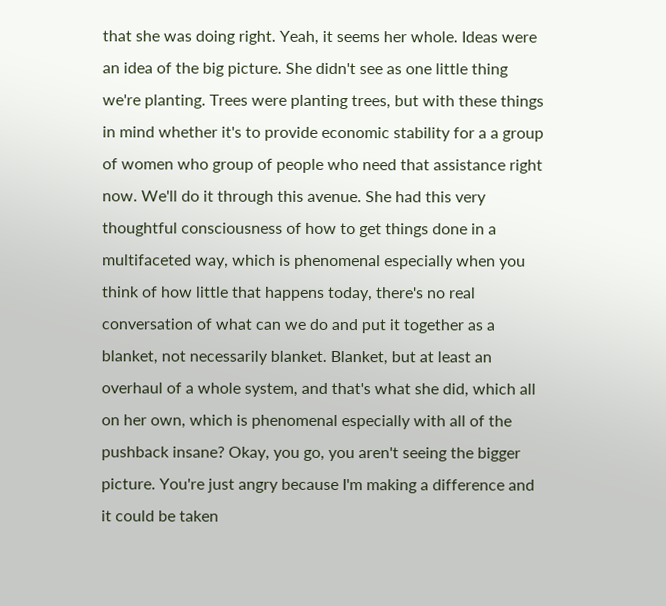that she was doing right. Yeah, it seems her whole. Ideas were an idea of the big picture. She didn't see as one little thing we're planting. Trees were planting trees, but with these things in mind whether it's to provide economic stability for a a group of women who group of people who need that assistance right now. We'll do it through this avenue. She had this very thoughtful consciousness of how to get things done in a multifaceted way, which is phenomenal especially when you think of how little that happens today, there's no real conversation of what can we do and put it together as a blanket, not necessarily blanket. Blanket, but at least an overhaul of a whole system, and that's what she did, which all on her own, which is phenomenal especially with all of the pushback insane? Okay, you go, you aren't seeing the bigger picture. You're just angry because I'm making a difference and it could be taken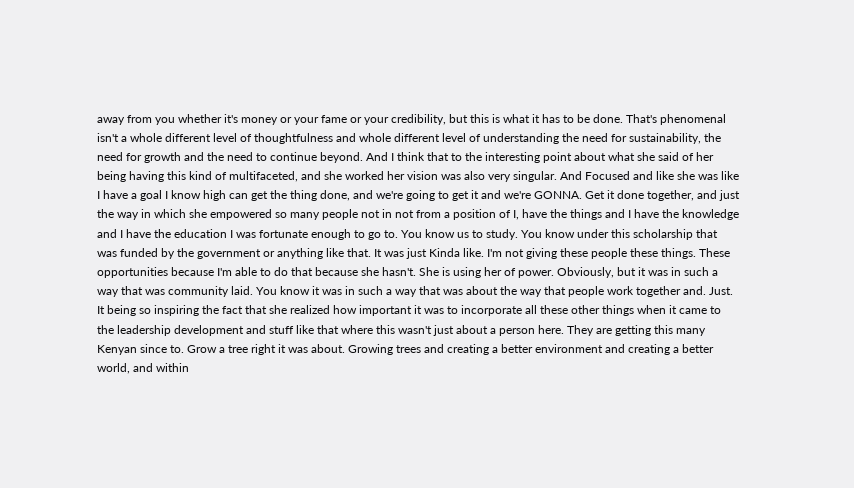away from you whether it's money or your fame or your credibility, but this is what it has to be done. That's phenomenal isn't a whole different level of thoughtfulness and whole different level of understanding the need for sustainability, the need for growth and the need to continue beyond. And I think that to the interesting point about what she said of her being having this kind of multifaceted, and she worked her vision was also very singular. And Focused and like she was like I have a goal I know high can get the thing done, and we're going to get it and we're GONNA. Get it done together, and just the way in which she empowered so many people not in not from a position of I, have the things and I have the knowledge and I have the education I was fortunate enough to go to. You know us to study. You know under this scholarship that was funded by the government or anything like that. It was just Kinda like. I'm not giving these people these things. These opportunities because I'm able to do that because she hasn't. She is using her of power. Obviously, but it was in such a way that was community laid. You know it was in such a way that was about the way that people work together and. Just. It being so inspiring the fact that she realized how important it was to incorporate all these other things when it came to the leadership development and stuff like that where this wasn't just about a person here. They are getting this many Kenyan since to. Grow a tree right it was about. Growing trees and creating a better environment and creating a better world, and within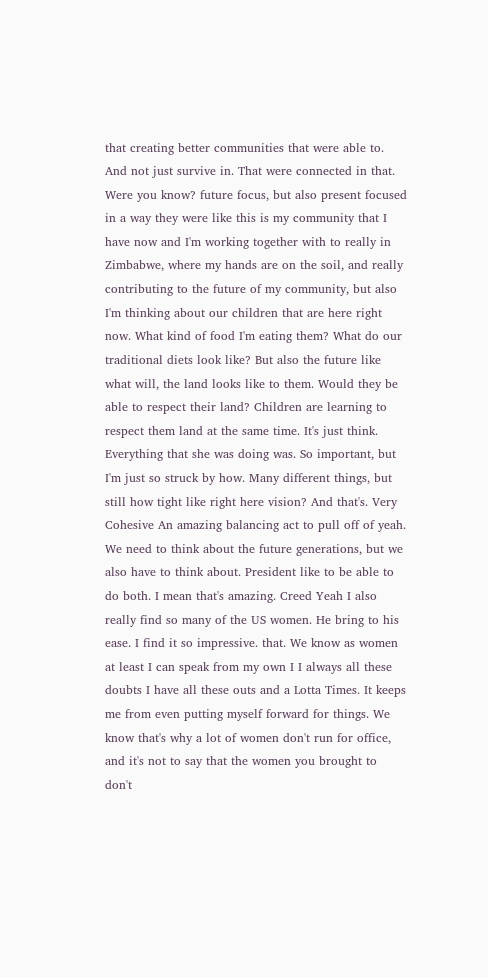that creating better communities that were able to. And not just survive in. That were connected in that. Were you know? future focus, but also present focused in a way they were like this is my community that I have now and I'm working together with to really in Zimbabwe, where my hands are on the soil, and really contributing to the future of my community, but also I'm thinking about our children that are here right now. What kind of food I'm eating them? What do our traditional diets look like? But also the future like what will, the land looks like to them. Would they be able to respect their land? Children are learning to respect them land at the same time. It's just think. Everything that she was doing was. So important, but I'm just so struck by how. Many different things, but still how tight like right here vision? And that's. Very Cohesive An amazing balancing act to pull off of yeah. We need to think about the future generations, but we also have to think about. President like to be able to do both. I mean that's amazing. Creed Yeah I also really find so many of the US women. He bring to his ease. I find it so impressive. that. We know as women at least I can speak from my own I I always all these doubts I have all these outs and a Lotta Times. It keeps me from even putting myself forward for things. We know that's why a lot of women don't run for office, and it's not to say that the women you brought to don't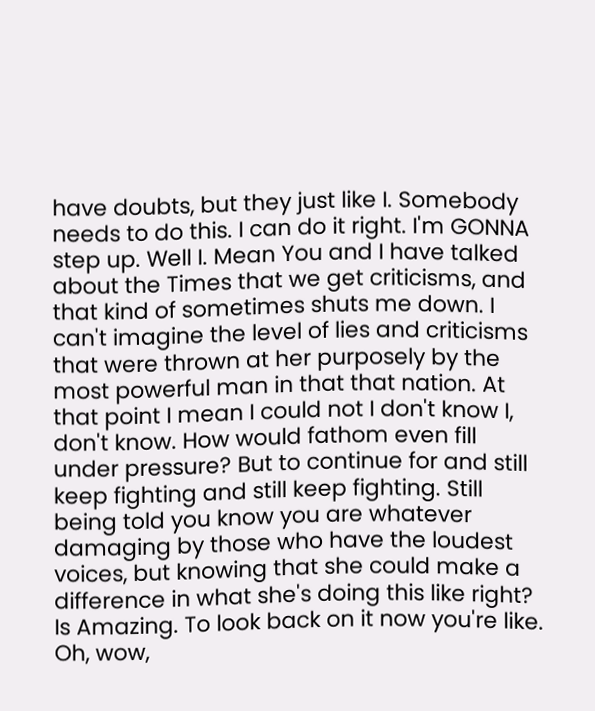have doubts, but they just like I. Somebody needs to do this. I can do it right. I'm GONNA step up. Well I. Mean You and I have talked about the Times that we get criticisms, and that kind of sometimes shuts me down. I can't imagine the level of lies and criticisms that were thrown at her purposely by the most powerful man in that that nation. At that point I mean I could not I don't know I, don't know. How would fathom even fill under pressure? But to continue for and still keep fighting and still keep fighting. Still being told you know you are whatever damaging by those who have the loudest voices, but knowing that she could make a difference in what she's doing this like right? Is Amazing. To look back on it now you're like. Oh, wow,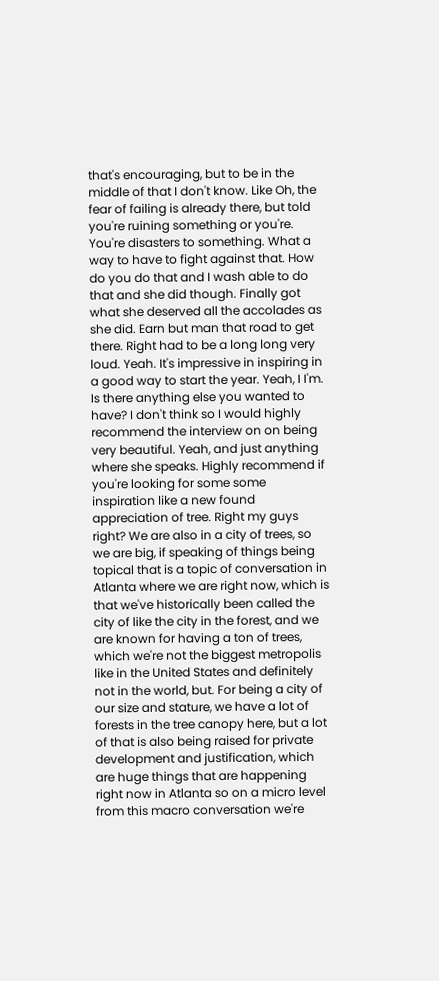that's encouraging, but to be in the middle of that I don't know. Like Oh, the fear of failing is already there, but told you're ruining something or you're. You're disasters to something. What a way to have to fight against that. How do you do that and I wash able to do that and she did though. Finally got what she deserved all the accolades as she did. Earn but man that road to get there. Right had to be a long long very loud. Yeah. It's impressive in inspiring in a good way to start the year. Yeah, I I'm. Is there anything else you wanted to have? I don't think so I would highly recommend the interview on on being very beautiful. Yeah, and just anything where she speaks. Highly recommend if you're looking for some some inspiration like a new found appreciation of tree. Right my guys right? We are also in a city of trees, so we are big, if speaking of things being topical that is a topic of conversation in Atlanta where we are right now, which is that we've historically been called the city of like the city in the forest, and we are known for having a ton of trees, which we're not the biggest metropolis like in the United States and definitely not in the world, but. For being a city of our size and stature, we have a lot of forests in the tree canopy here, but a lot of that is also being raised for private development and justification, which are huge things that are happening right now in Atlanta so on a micro level from this macro conversation we're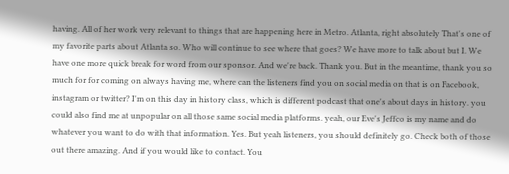having. All of her work very relevant to things that are happening here in Metro. Atlanta, right absolutely That's one of my favorite parts about Atlanta so. Who will continue to see where that goes? We have more to talk about but I. We have one more quick break for word from our sponsor. And we're back. Thank you. But in the meantime, thank you so much for for coming on always having me, where can the listeners find you on social media on that is on Facebook, instagram or twitter? I'm on this day in history class, which is different podcast that one's about days in history. you could also find me at unpopular on all those same social media platforms. yeah, our Eve's Jeffco is my name and do whatever you want to do with that information. Yes. But yeah listeners, you should definitely go. Check both of those out there amazing. And if you would like to contact. You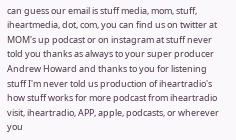can guess our email is stuff media, mom, stuff, iheartmedia, dot, com, you can find us on twitter at MOM's up podcast or on instagram at stuff never told you thanks as always to your super producer Andrew Howard and thanks to you for listening stuff I'm never told us production of iheartradio's how stuff works for more podcast from iheartradio visit, iheartradio, APP, apple, podcasts, or wherever you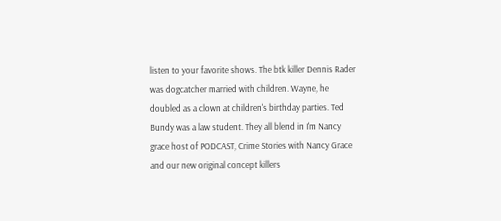listen to your favorite shows. The btk killer Dennis Rader was dogcatcher married with children. Wayne, he doubled as a clown at children's birthday parties. Ted Bundy was a law student. They all blend in I'm Nancy grace host of PODCAST, Crime Stories with Nancy Grace and our new original concept killers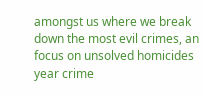amongst us where we break down the most evil crimes, an focus on unsolved homicides year crime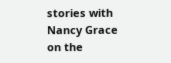stories with Nancy Grace on the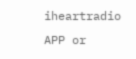iheartradio APP or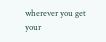wherever you get your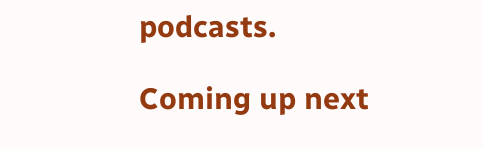podcasts.

Coming up next